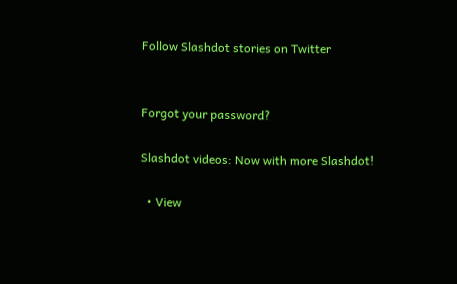Follow Slashdot stories on Twitter


Forgot your password?

Slashdot videos: Now with more Slashdot!

  • View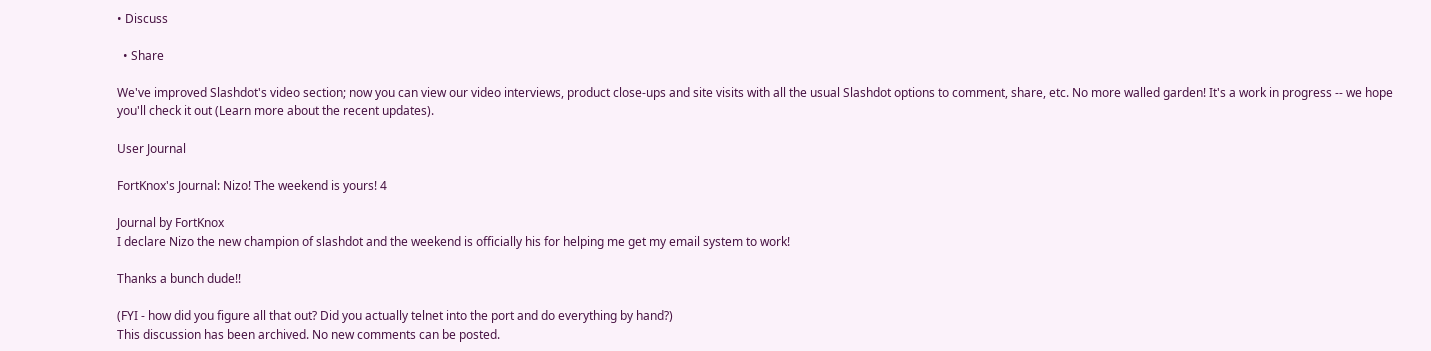• Discuss

  • Share

We've improved Slashdot's video section; now you can view our video interviews, product close-ups and site visits with all the usual Slashdot options to comment, share, etc. No more walled garden! It's a work in progress -- we hope you'll check it out (Learn more about the recent updates).

User Journal

FortKnox's Journal: Nizo! The weekend is yours! 4

Journal by FortKnox
I declare Nizo the new champion of slashdot and the weekend is officially his for helping me get my email system to work!

Thanks a bunch dude!!

(FYI - how did you figure all that out? Did you actually telnet into the port and do everything by hand?)
This discussion has been archived. No new comments can be posted.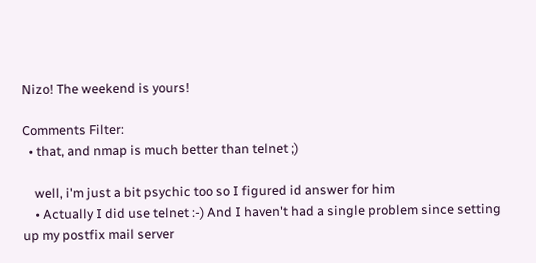Nizo! The weekend is yours!

Comments Filter:
  • that, and nmap is much better than telnet ;)

    well, i'm just a bit psychic too so I figured id answer for him
    • Actually I did use telnet :-) And I haven't had a single problem since setting up my postfix mail server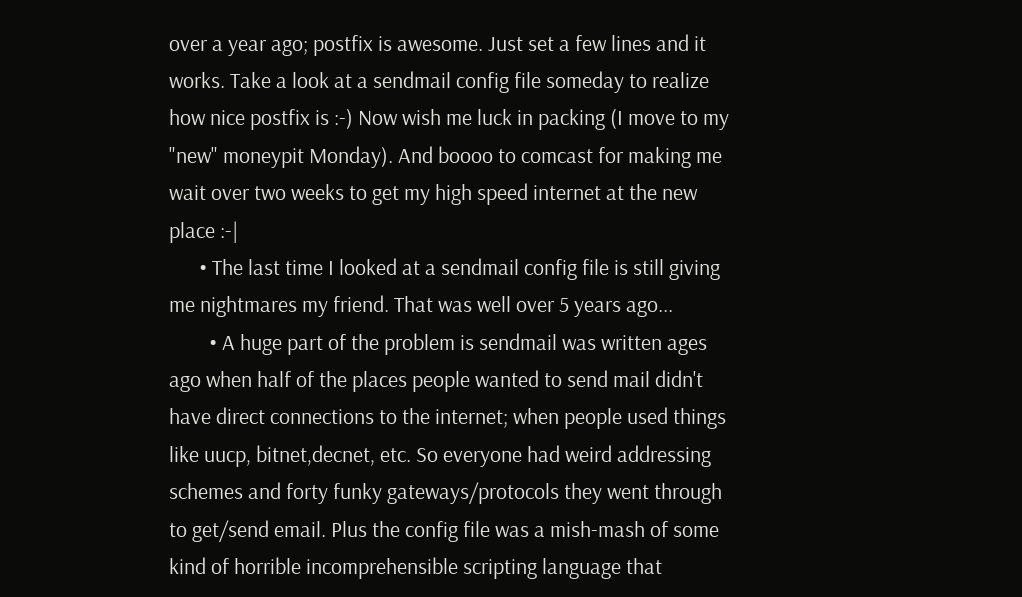over a year ago; postfix is awesome. Just set a few lines and it works. Take a look at a sendmail config file someday to realize how nice postfix is :-) Now wish me luck in packing (I move to my "new" moneypit Monday). And boooo to comcast for making me wait over two weeks to get my high speed internet at the new place :-|
      • The last time I looked at a sendmail config file is still giving me nightmares my friend. That was well over 5 years ago...
        • A huge part of the problem is sendmail was written ages ago when half of the places people wanted to send mail didn't have direct connections to the internet; when people used things like uucp, bitnet,decnet, etc. So everyone had weird addressing schemes and forty funky gateways/protocols they went through to get/send email. Plus the config file was a mish-mash of some kind of horrible incomprehensible scripting language that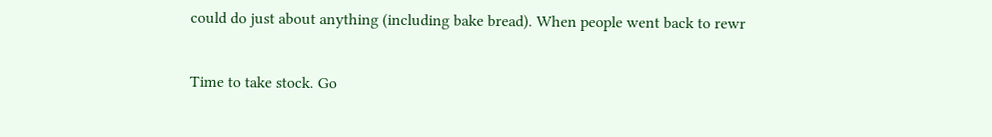could do just about anything (including bake bread). When people went back to rewr

Time to take stock. Go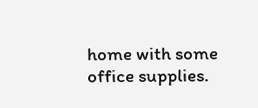home with some office supplies.